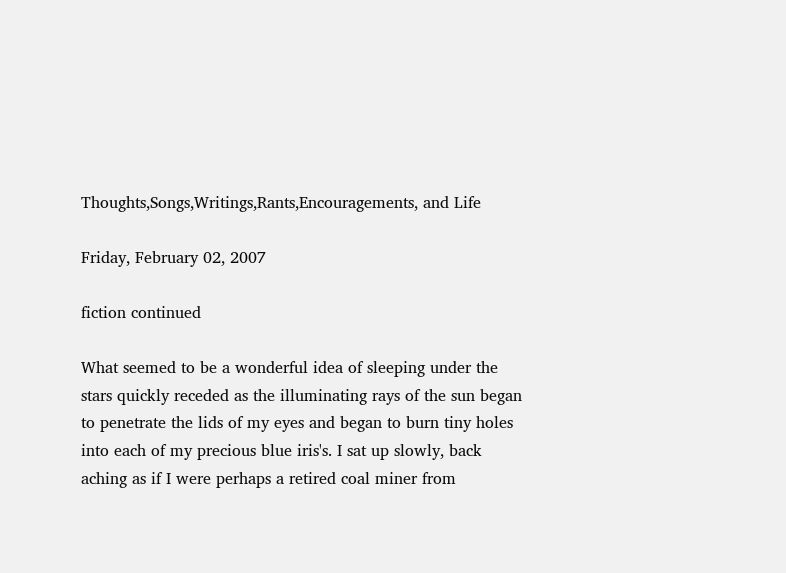Thoughts,Songs,Writings,Rants,Encouragements, and Life

Friday, February 02, 2007

fiction continued

What seemed to be a wonderful idea of sleeping under the stars quickly receded as the illuminating rays of the sun began to penetrate the lids of my eyes and began to burn tiny holes into each of my precious blue iris's. I sat up slowly, back aching as if I were perhaps a retired coal miner from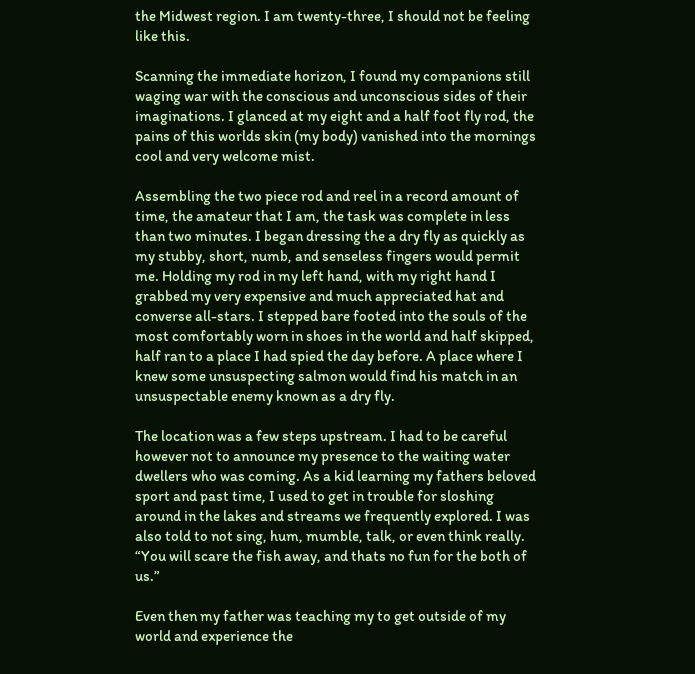the Midwest region. I am twenty-three, I should not be feeling like this.

Scanning the immediate horizon, I found my companions still waging war with the conscious and unconscious sides of their imaginations. I glanced at my eight and a half foot fly rod, the pains of this worlds skin (my body) vanished into the mornings cool and very welcome mist.

Assembling the two piece rod and reel in a record amount of time, the amateur that I am, the task was complete in less than two minutes. I began dressing the a dry fly as quickly as my stubby, short, numb, and senseless fingers would permit me. Holding my rod in my left hand, with my right hand I grabbed my very expensive and much appreciated hat and converse all-stars. I stepped bare footed into the souls of the most comfortably worn in shoes in the world and half skipped, half ran to a place I had spied the day before. A place where I knew some unsuspecting salmon would find his match in an unsuspectable enemy known as a dry fly.

The location was a few steps upstream. I had to be careful however not to announce my presence to the waiting water dwellers who was coming. As a kid learning my fathers beloved sport and past time, I used to get in trouble for sloshing around in the lakes and streams we frequently explored. I was also told to not sing, hum, mumble, talk, or even think really. “You will scare the fish away, and thats no fun for the both of us.”

Even then my father was teaching my to get outside of my world and experience the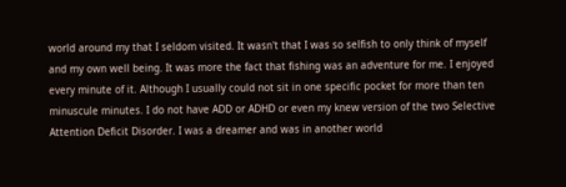world around my that I seldom visited. It wasn't that I was so selfish to only think of myself and my own well being. It was more the fact that fishing was an adventure for me. I enjoyed every minute of it. Although I usually could not sit in one specific pocket for more than ten minuscule minutes. I do not have ADD or ADHD or even my knew version of the two Selective Attention Deficit Disorder. I was a dreamer and was in another world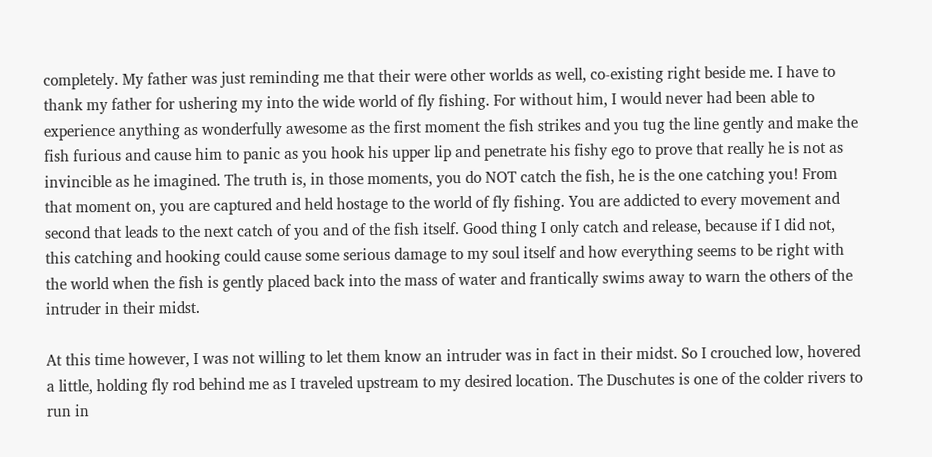completely. My father was just reminding me that their were other worlds as well, co-existing right beside me. I have to thank my father for ushering my into the wide world of fly fishing. For without him, I would never had been able to experience anything as wonderfully awesome as the first moment the fish strikes and you tug the line gently and make the fish furious and cause him to panic as you hook his upper lip and penetrate his fishy ego to prove that really he is not as invincible as he imagined. The truth is, in those moments, you do NOT catch the fish, he is the one catching you! From that moment on, you are captured and held hostage to the world of fly fishing. You are addicted to every movement and second that leads to the next catch of you and of the fish itself. Good thing I only catch and release, because if I did not, this catching and hooking could cause some serious damage to my soul itself and how everything seems to be right with the world when the fish is gently placed back into the mass of water and frantically swims away to warn the others of the intruder in their midst.

At this time however, I was not willing to let them know an intruder was in fact in their midst. So I crouched low, hovered a little, holding fly rod behind me as I traveled upstream to my desired location. The Duschutes is one of the colder rivers to run in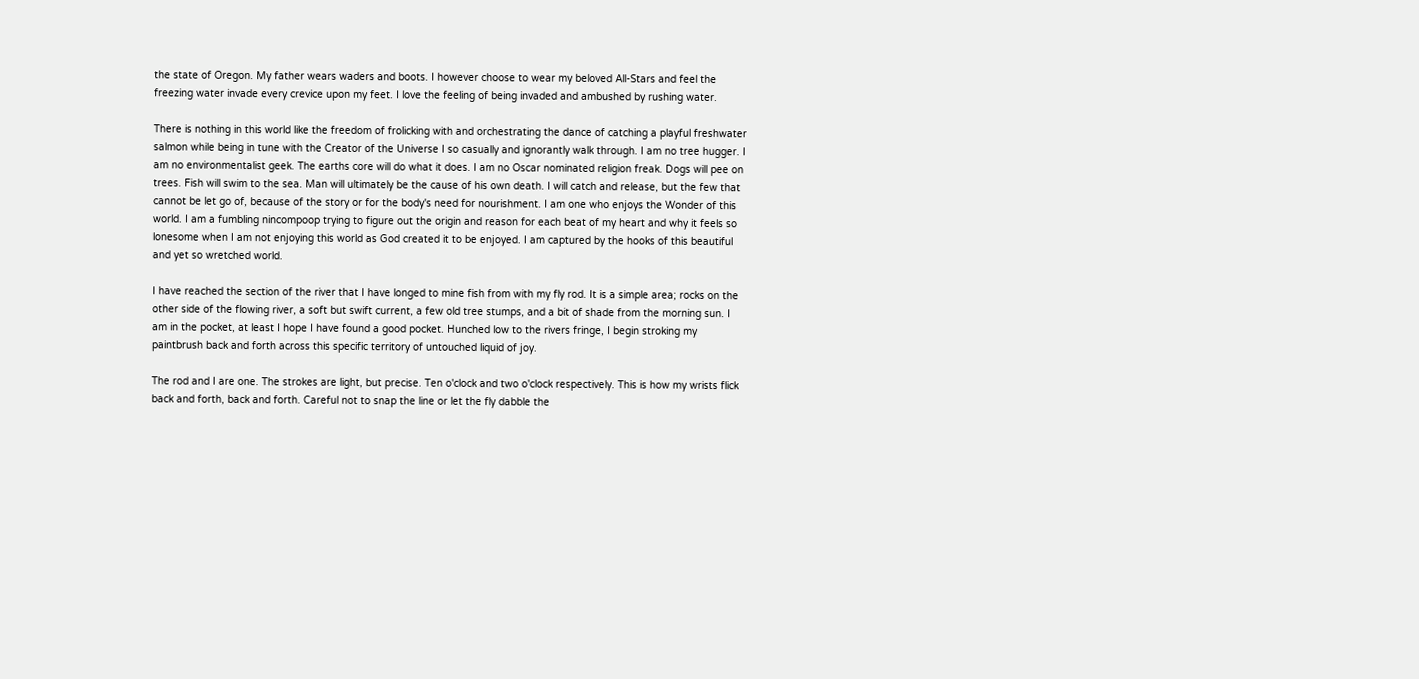the state of Oregon. My father wears waders and boots. I however choose to wear my beloved All-Stars and feel the freezing water invade every crevice upon my feet. I love the feeling of being invaded and ambushed by rushing water.

There is nothing in this world like the freedom of frolicking with and orchestrating the dance of catching a playful freshwater salmon while being in tune with the Creator of the Universe I so casually and ignorantly walk through. I am no tree hugger. I am no environmentalist geek. The earths core will do what it does. I am no Oscar nominated religion freak. Dogs will pee on trees. Fish will swim to the sea. Man will ultimately be the cause of his own death. I will catch and release, but the few that cannot be let go of, because of the story or for the body's need for nourishment. I am one who enjoys the Wonder of this world. I am a fumbling nincompoop trying to figure out the origin and reason for each beat of my heart and why it feels so lonesome when I am not enjoying this world as God created it to be enjoyed. I am captured by the hooks of this beautiful and yet so wretched world.

I have reached the section of the river that I have longed to mine fish from with my fly rod. It is a simple area; rocks on the other side of the flowing river, a soft but swift current, a few old tree stumps, and a bit of shade from the morning sun. I am in the pocket, at least I hope I have found a good pocket. Hunched low to the rivers fringe, I begin stroking my paintbrush back and forth across this specific territory of untouched liquid of joy.

The rod and I are one. The strokes are light, but precise. Ten o'clock and two o'clock respectively. This is how my wrists flick back and forth, back and forth. Careful not to snap the line or let the fly dabble the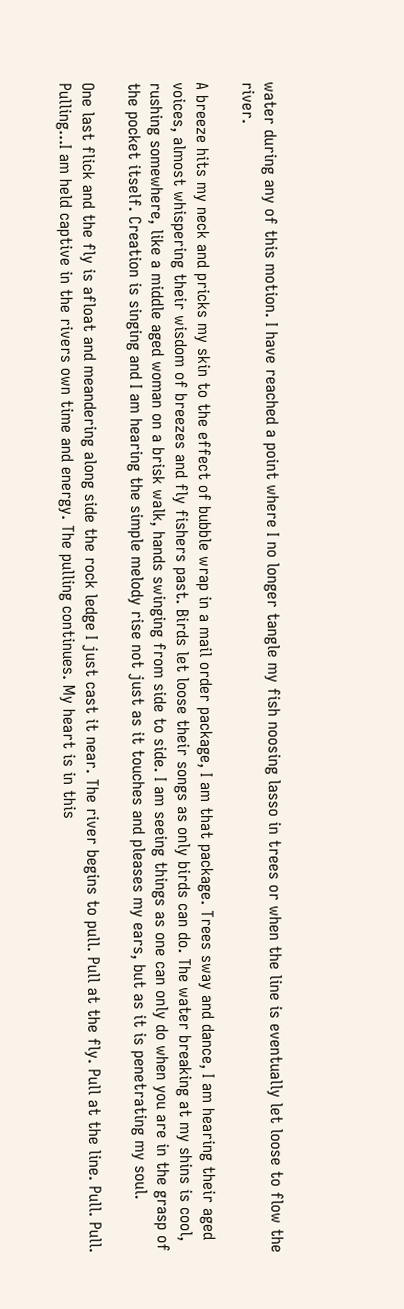water during any of this motion. I have reached a point where I no longer tangle my fish noosing lasso in trees or when the line is eventually let loose to flow the river.

A breeze hits my neck and pricks my skin to the effect of bubble wrap in a mail order package, I am that package. Trees sway and dance, I am hearing their aged voices, almost whispering their wisdom of breezes and fly fishers past. Birds let loose their songs as only birds can do. The water breaking at my shins is cool, rushing somewhere, like a middle aged woman on a brisk walk, hands swinging from side to side. I am seeing things as one can only do when you are in the grasp of the pocket itself. Creation is singing and I am hearing the simple melody rise not just as it touches and pleases my ears, but as it is penetrating my soul.

One last flick and the fly is afloat and meandering along side the rock ledge I just cast it near. The river begins to pull. Pull at the fly. Pull at the line. Pull. Pull. Pulling...I am held captive in the rivers own time and energy. The pulling continues. My heart is in this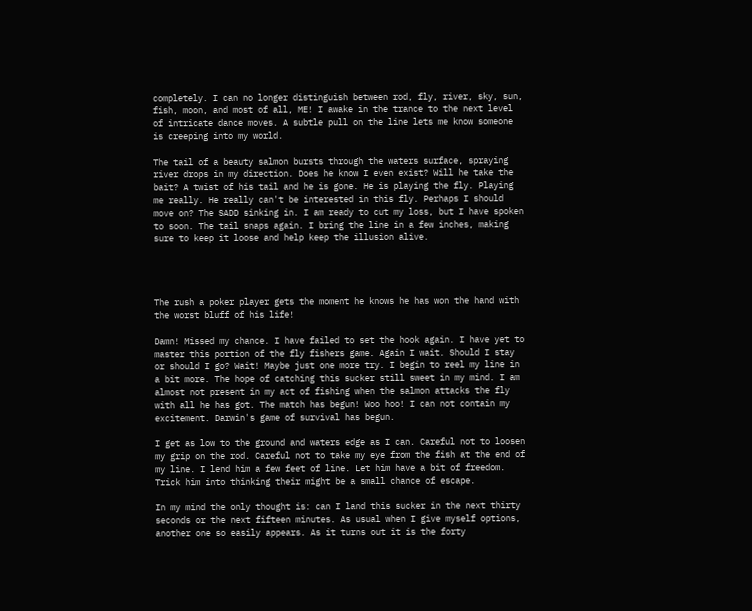completely. I can no longer distinguish between rod, fly, river, sky, sun, fish, moon, and most of all, ME! I awake in the trance to the next level of intricate dance moves. A subtle pull on the line lets me know someone is creeping into my world.

The tail of a beauty salmon bursts through the waters surface, spraying river drops in my direction. Does he know I even exist? Will he take the bait? A twist of his tail and he is gone. He is playing the fly. Playing me really. He really can't be interested in this fly. Perhaps I should move on? The SADD sinking in. I am ready to cut my loss, but I have spoken to soon. The tail snaps again. I bring the line in a few inches, making sure to keep it loose and help keep the illusion alive.




The rush a poker player gets the moment he knows he has won the hand with the worst bluff of his life!

Damn! Missed my chance. I have failed to set the hook again. I have yet to master this portion of the fly fishers game. Again I wait. Should I stay or should I go? Wait! Maybe just one more try. I begin to reel my line in a bit more. The hope of catching this sucker still sweet in my mind. I am almost not present in my act of fishing when the salmon attacks the fly with all he has got. The match has begun! Woo hoo! I can not contain my excitement. Darwin's game of survival has begun.

I get as low to the ground and waters edge as I can. Careful not to loosen my grip on the rod. Careful not to take my eye from the fish at the end of my line. I lend him a few feet of line. Let him have a bit of freedom. Trick him into thinking their might be a small chance of escape.

In my mind the only thought is: can I land this sucker in the next thirty seconds or the next fifteen minutes. As usual when I give myself options, another one so easily appears. As it turns out it is the forty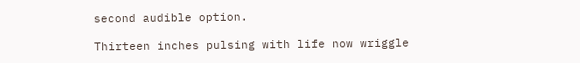second audible option.

Thirteen inches pulsing with life now wriggle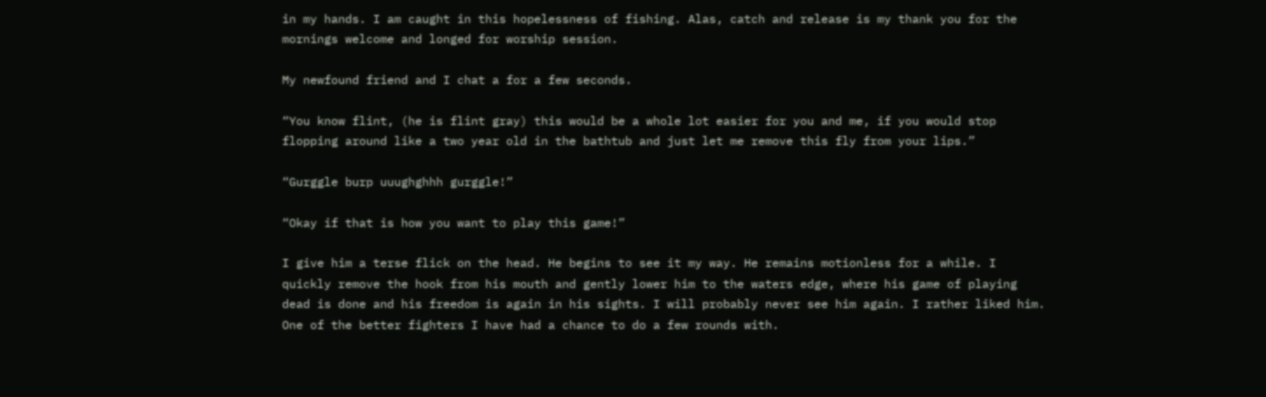in my hands. I am caught in this hopelessness of fishing. Alas, catch and release is my thank you for the mornings welcome and longed for worship session.

My newfound friend and I chat a for a few seconds.

“You know flint, (he is flint gray) this would be a whole lot easier for you and me, if you would stop flopping around like a two year old in the bathtub and just let me remove this fly from your lips.”

“Gurggle burp uuughghhh gurggle!”

“Okay if that is how you want to play this game!”

I give him a terse flick on the head. He begins to see it my way. He remains motionless for a while. I quickly remove the hook from his mouth and gently lower him to the waters edge, where his game of playing dead is done and his freedom is again in his sights. I will probably never see him again. I rather liked him. One of the better fighters I have had a chance to do a few rounds with.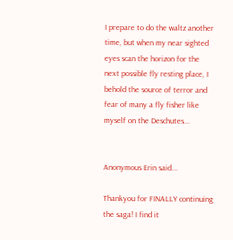I prepare to do the waltz another time, but when my near sighted eyes scan the horizon for the next possible fly resting place, I behold the source of terror and fear of many a fly fisher like myself on the Deschutes...


Anonymous Erin said...

Thankyou for FINALLY continuing the saga! I find it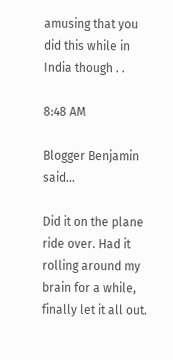amusing that you did this while in India though . .

8:48 AM

Blogger Benjamin said...

Did it on the plane ride over. Had it rolling around my brain for a while, finally let it all out.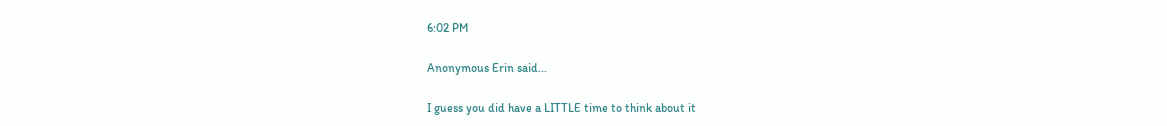6:02 PM

Anonymous Erin said...

I guess you did have a LITTLE time to think about it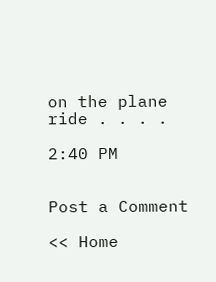on the plane ride . . . .

2:40 PM


Post a Comment

<< Home